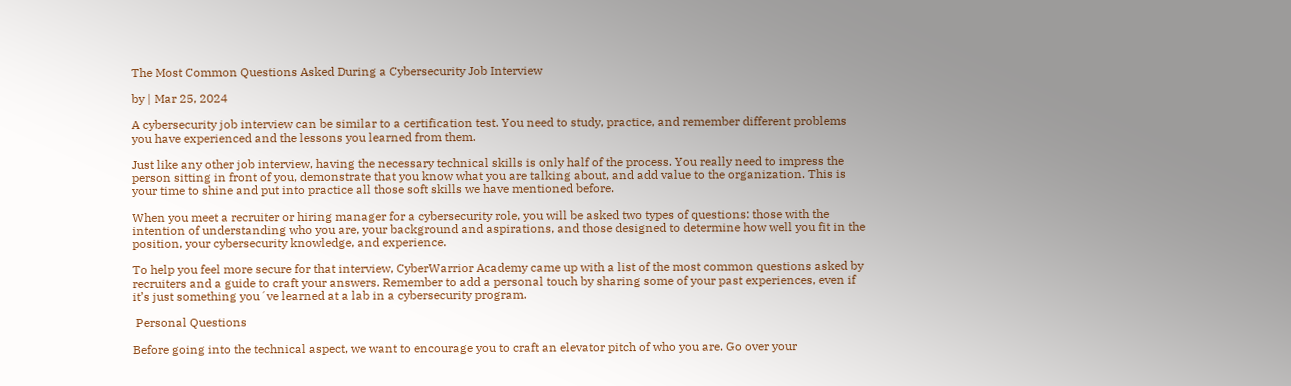The Most Common Questions Asked During a Cybersecurity Job Interview

by | Mar 25, 2024

A cybersecurity job interview can be similar to a certification test. You need to study, practice, and remember different problems you have experienced and the lessons you learned from them.

Just like any other job interview, having the necessary technical skills is only half of the process. You really need to impress the person sitting in front of you, demonstrate that you know what you are talking about, and add value to the organization. This is your time to shine and put into practice all those soft skills we have mentioned before.

When you meet a recruiter or hiring manager for a cybersecurity role, you will be asked two types of questions: those with the intention of understanding who you are, your background and aspirations, and those designed to determine how well you fit in the position, your cybersecurity knowledge, and experience.

To help you feel more secure for that interview, CyberWarrior Academy came up with a list of the most common questions asked by recruiters and a guide to craft your answers. Remember to add a personal touch by sharing some of your past experiences, even if it’s just something you´ve learned at a lab in a cybersecurity program.

 Personal Questions

Before going into the technical aspect, we want to encourage you to craft an elevator pitch of who you are. Go over your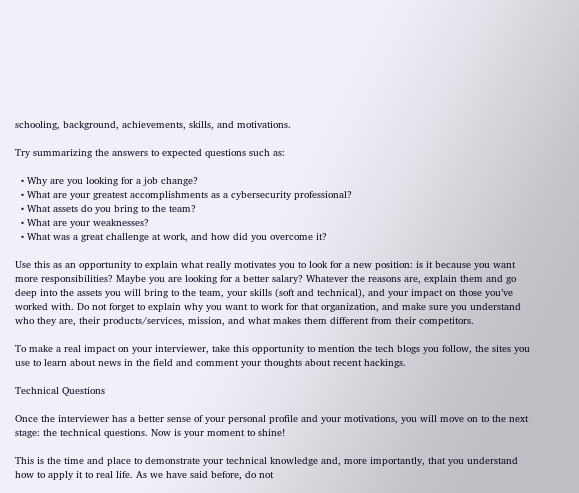schooling, background, achievements, skills, and motivations.

Try summarizing the answers to expected questions such as:

  • Why are you looking for a job change?
  • What are your greatest accomplishments as a cybersecurity professional?
  • What assets do you bring to the team?
  • What are your weaknesses?
  • What was a great challenge at work, and how did you overcome it?

Use this as an opportunity to explain what really motivates you to look for a new position: is it because you want more responsibilities? Maybe you are looking for a better salary? Whatever the reasons are, explain them and go deep into the assets you will bring to the team, your skills (soft and technical), and your impact on those you’ve worked with. Do not forget to explain why you want to work for that organization, and make sure you understand who they are, their products/services, mission, and what makes them different from their competitors.

To make a real impact on your interviewer, take this opportunity to mention the tech blogs you follow, the sites you use to learn about news in the field and comment your thoughts about recent hackings.

Technical Questions

Once the interviewer has a better sense of your personal profile and your motivations, you will move on to the next stage: the technical questions. Now is your moment to shine!

This is the time and place to demonstrate your technical knowledge and, more importantly, that you understand how to apply it to real life. As we have said before, do not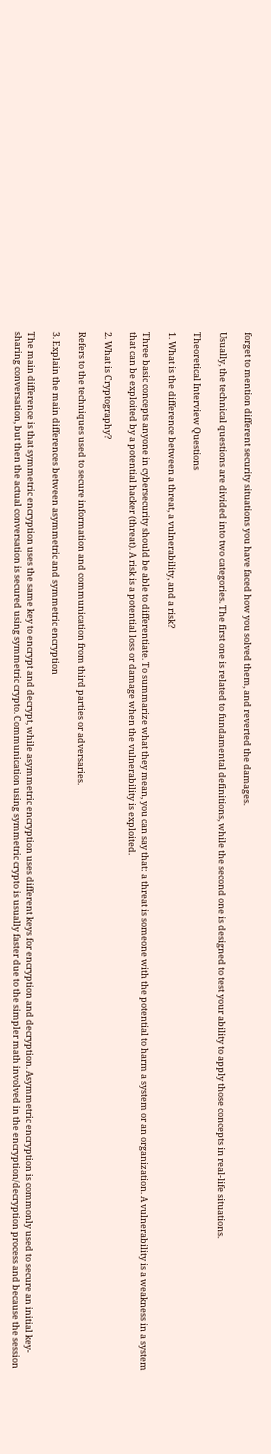forget to mention different security situations you have faced how you solved them, and reverted the damages.

Usually, the technical questions are divided into two categories. The first one is related to fundamental definitions, while the second one is designed to test your ability to apply those concepts in real-life situations.

Theoretical Interview Questions

1. What is the difference between a threat, a vulnerability, and a risk?

Three basic concepts anyone in cybersecurity should be able to differentiate. To summarize what they mean, you can say that: a threat is someone with the potential to harm a system or an organization. A vulnerability is a weakness in a system that can be exploited by a potential hacker (threat). A risk is a potential loss or damage when the vulnerability is exploited.

2. What is Cryptography?

Refers to the techniques used to secure information and communication from third parties or adversaries.

3. Explain the main differences between asymmetric and symmetric encryption

The main difference is that symmetric encryption uses the same key to encrypt and decrypt, while asymmetric encryption uses different keys for encryption and decryption. Asymmetric encryption is commonly used to secure an initial key-sharing conversation, but then the actual conversation is secured using symmetric crypto. Communication using symmetric crypto is usually faster due to the simpler math involved in the encryption/decryption process and because the session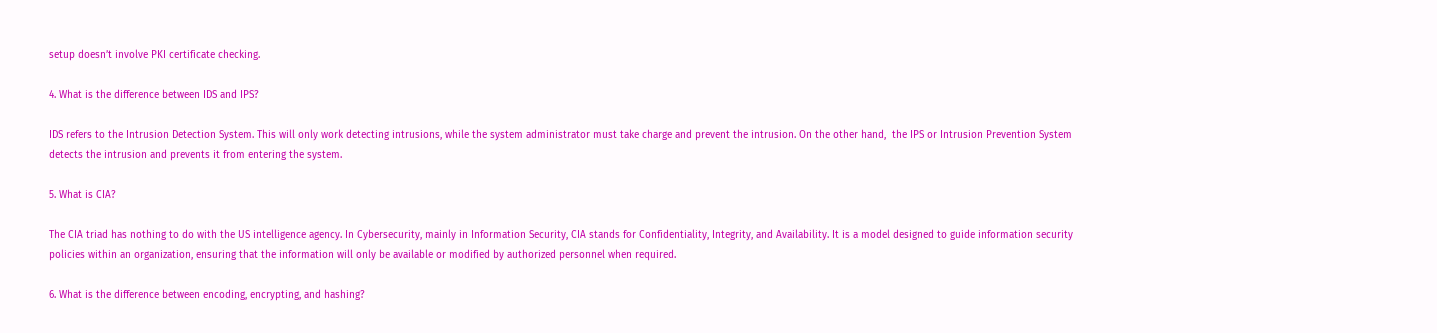setup doesn’t involve PKI certificate checking.

4. What is the difference between IDS and IPS?

IDS refers to the Intrusion Detection System. This will only work detecting intrusions, while the system administrator must take charge and prevent the intrusion. On the other hand,  the IPS or Intrusion Prevention System detects the intrusion and prevents it from entering the system.

5. What is CIA?

The CIA triad has nothing to do with the US intelligence agency. In Cybersecurity, mainly in Information Security, CIA stands for Confidentiality, Integrity, and Availability. It is a model designed to guide information security policies within an organization, ensuring that the information will only be available or modified by authorized personnel when required.

6. What is the difference between encoding, encrypting, and hashing?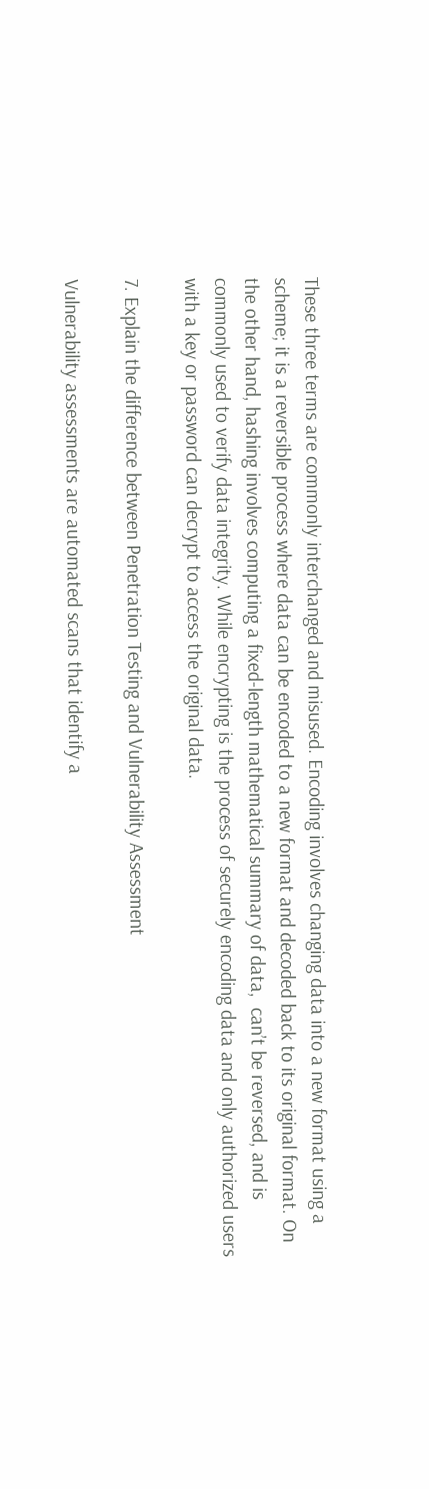These three terms are commonly interchanged and misused. Encoding involves changing data into a new format using a scheme; it is a reversible process where data can be encoded to a new format and decoded back to its original format. On the other hand, hashing involves computing a fixed-length mathematical summary of data,  can’t be reversed, and is commonly used to verify data integrity. While encrypting is the process of securely encoding data and only authorized users with a key or password can decrypt to access the original data.

7. Explain the difference between Penetration Testing and Vulnerability Assessment

Vulnerability assessments are automated scans that identify a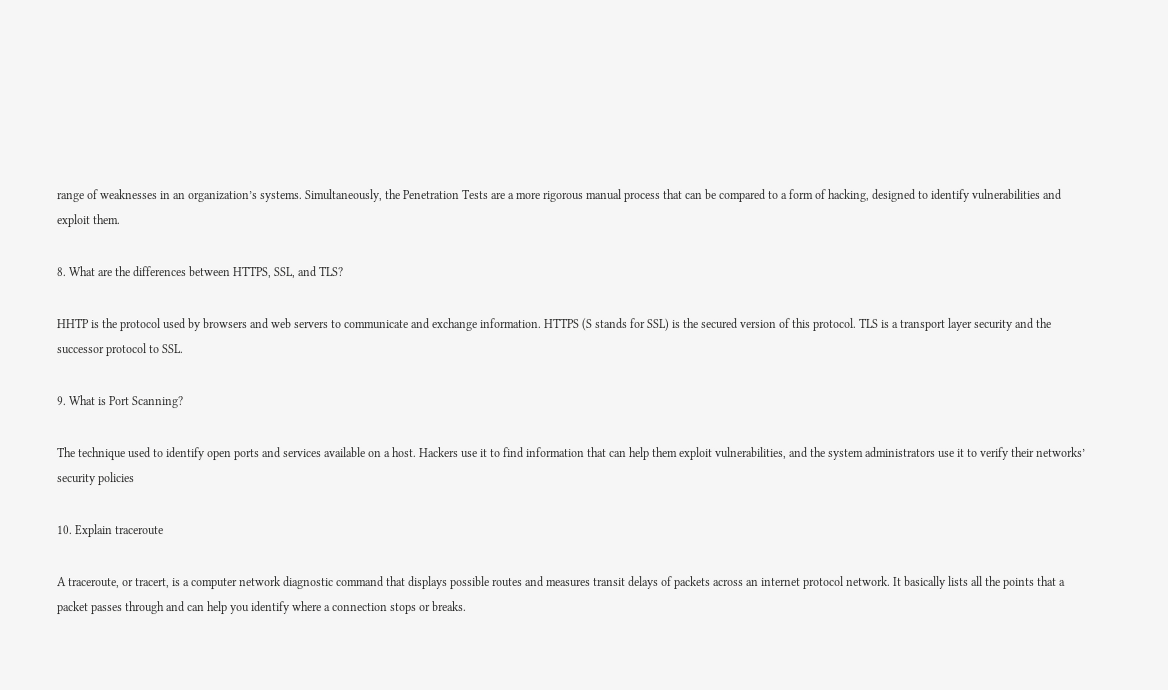range of weaknesses in an organization’s systems. Simultaneously, the Penetration Tests are a more rigorous manual process that can be compared to a form of hacking, designed to identify vulnerabilities and exploit them.

8. What are the differences between HTTPS, SSL, and TLS?

HHTP is the protocol used by browsers and web servers to communicate and exchange information. HTTPS (S stands for SSL) is the secured version of this protocol. TLS is a transport layer security and the successor protocol to SSL.

9. What is Port Scanning?

The technique used to identify open ports and services available on a host. Hackers use it to find information that can help them exploit vulnerabilities, and the system administrators use it to verify their networks’ security policies

10. Explain traceroute

A traceroute, or tracert, is a computer network diagnostic command that displays possible routes and measures transit delays of packets across an internet protocol network. It basically lists all the points that a packet passes through and can help you identify where a connection stops or breaks.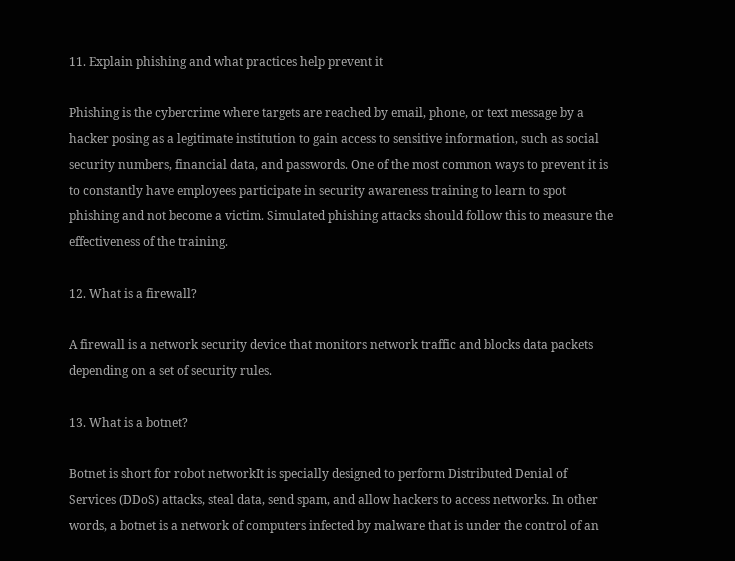11. Explain phishing and what practices help prevent it

Phishing is the cybercrime where targets are reached by email, phone, or text message by a hacker posing as a legitimate institution to gain access to sensitive information, such as social security numbers, financial data, and passwords. One of the most common ways to prevent it is to constantly have employees participate in security awareness training to learn to spot phishing and not become a victim. Simulated phishing attacks should follow this to measure the effectiveness of the training.

12. What is a firewall?

A firewall is a network security device that monitors network traffic and blocks data packets depending on a set of security rules.

13. What is a botnet?

Botnet is short for robot networkIt is specially designed to perform Distributed Denial of Services (DDoS) attacks, steal data, send spam, and allow hackers to access networks. In other words, a botnet is a network of computers infected by malware that is under the control of an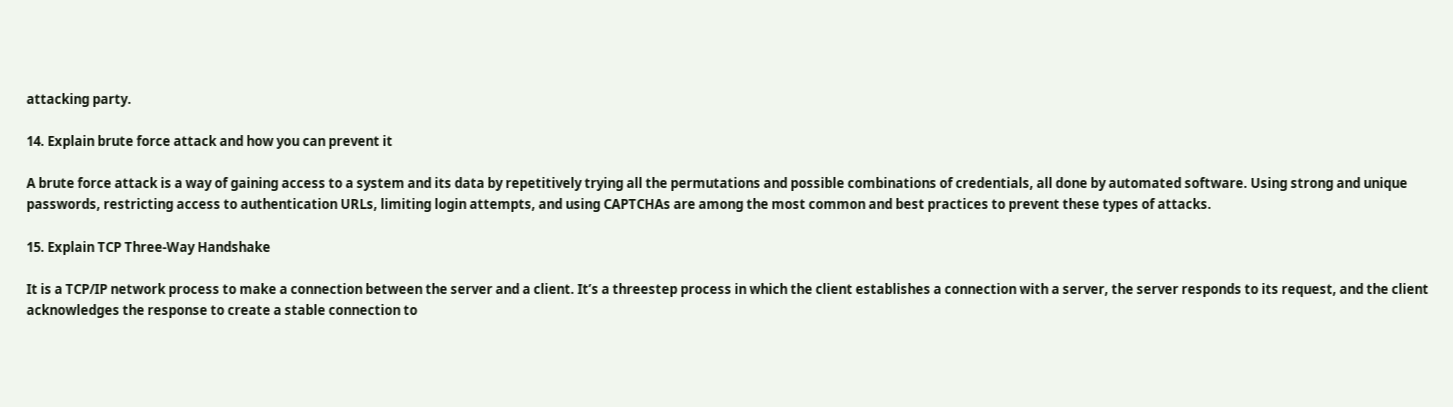attacking party.

14. Explain brute force attack and how you can prevent it

A brute force attack is a way of gaining access to a system and its data by repetitively trying all the permutations and possible combinations of credentials, all done by automated software. Using strong and unique passwords, restricting access to authentication URLs, limiting login attempts, and using CAPTCHAs are among the most common and best practices to prevent these types of attacks.

15. Explain TCP Three-Way Handshake

It is a TCP/IP network process to make a connection between the server and a client. It’s a threestep process in which the client establishes a connection with a server, the server responds to its request, and the client acknowledges the response to create a stable connection to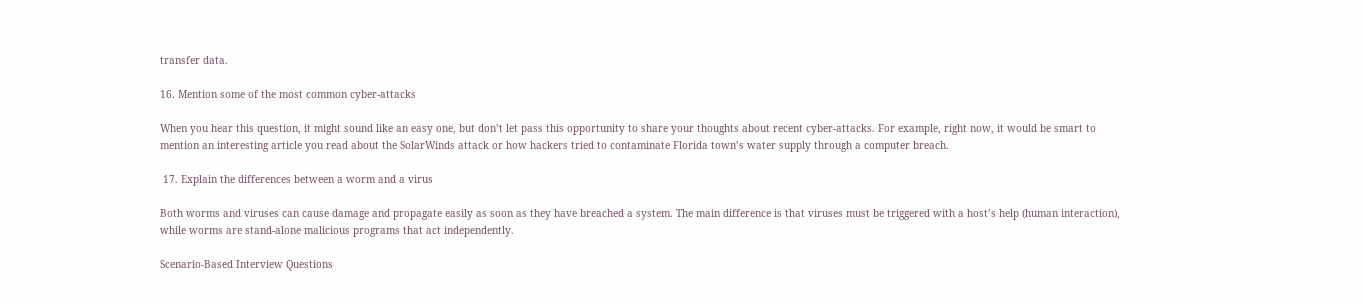transfer data.

16. Mention some of the most common cyber-attacks

When you hear this question, it might sound like an easy one, but don’t let pass this opportunity to share your thoughts about recent cyber-attacks. For example, right now, it would be smart to mention an interesting article you read about the SolarWinds attack or how hackers tried to contaminate Florida town’s water supply through a computer breach.

 17. Explain the differences between a worm and a virus

Both worms and viruses can cause damage and propagate easily as soon as they have breached a system. The main difference is that viruses must be triggered with a host’s help (human interaction), while worms are stand-alone malicious programs that act independently.

Scenario-Based Interview Questions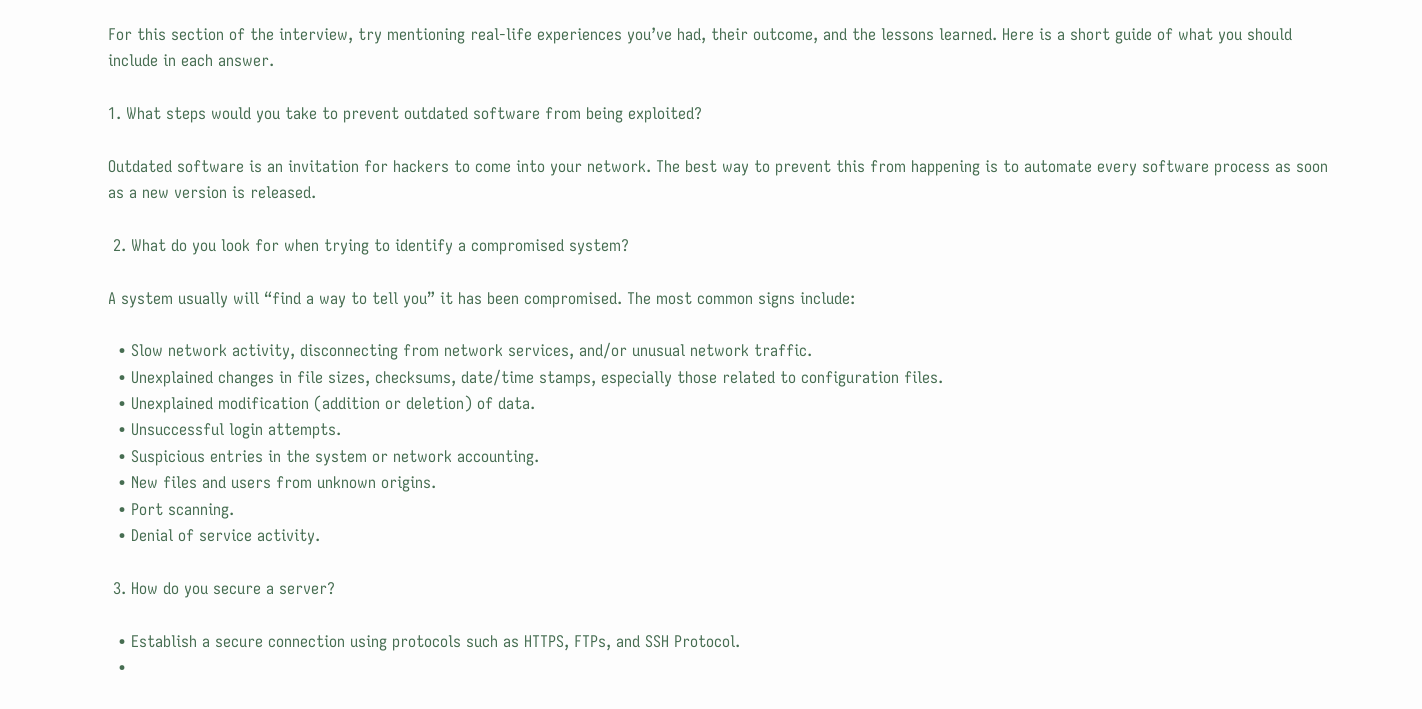For this section of the interview, try mentioning real-life experiences you’ve had, their outcome, and the lessons learned. Here is a short guide of what you should include in each answer.

1. What steps would you take to prevent outdated software from being exploited?

Outdated software is an invitation for hackers to come into your network. The best way to prevent this from happening is to automate every software process as soon as a new version is released.

 2. What do you look for when trying to identify a compromised system?

A system usually will “find a way to tell you” it has been compromised. The most common signs include:

  • Slow network activity, disconnecting from network services, and/or unusual network traffic.
  • Unexplained changes in file sizes, checksums, date/time stamps, especially those related to configuration files.
  • Unexplained modification (addition or deletion) of data.
  • Unsuccessful login attempts.
  • Suspicious entries in the system or network accounting.
  • New files and users from unknown origins.
  • Port scanning.
  • Denial of service activity.

 3. How do you secure a server?

  • Establish a secure connection using protocols such as HTTPS, FTPs, and SSH Protocol.
  •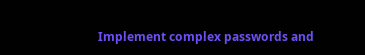Implement complex passwords and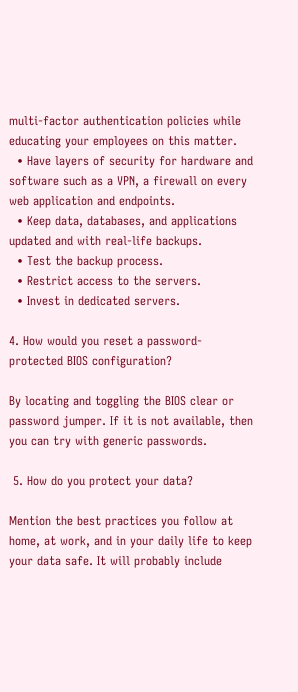multi-factor authentication policies while educating your employees on this matter.
  • Have layers of security for hardware and software such as a VPN, a firewall on every web application and endpoints.
  • Keep data, databases, and applications updated and with real-life backups.
  • Test the backup process.
  • Restrict access to the servers.
  • Invest in dedicated servers.

4. How would you reset a password-protected BIOS configuration?

By locating and toggling the BIOS clear or password jumper. If it is not available, then you can try with generic passwords.

 5. How do you protect your data?

Mention the best practices you follow at home, at work, and in your daily life to keep your data safe. It will probably include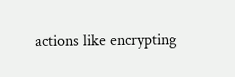actions like encrypting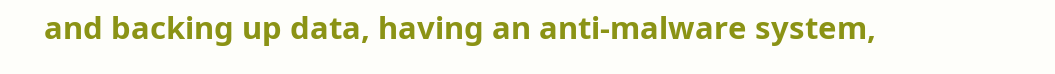and backing up data, having an anti-malware system,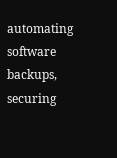automating software backups, securing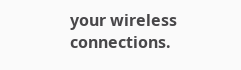your wireless connections.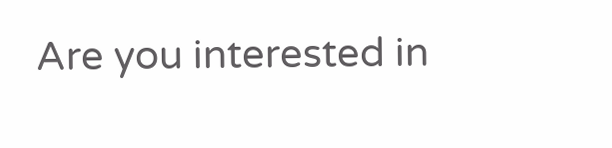Are you interested in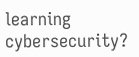learning cybersecurity?